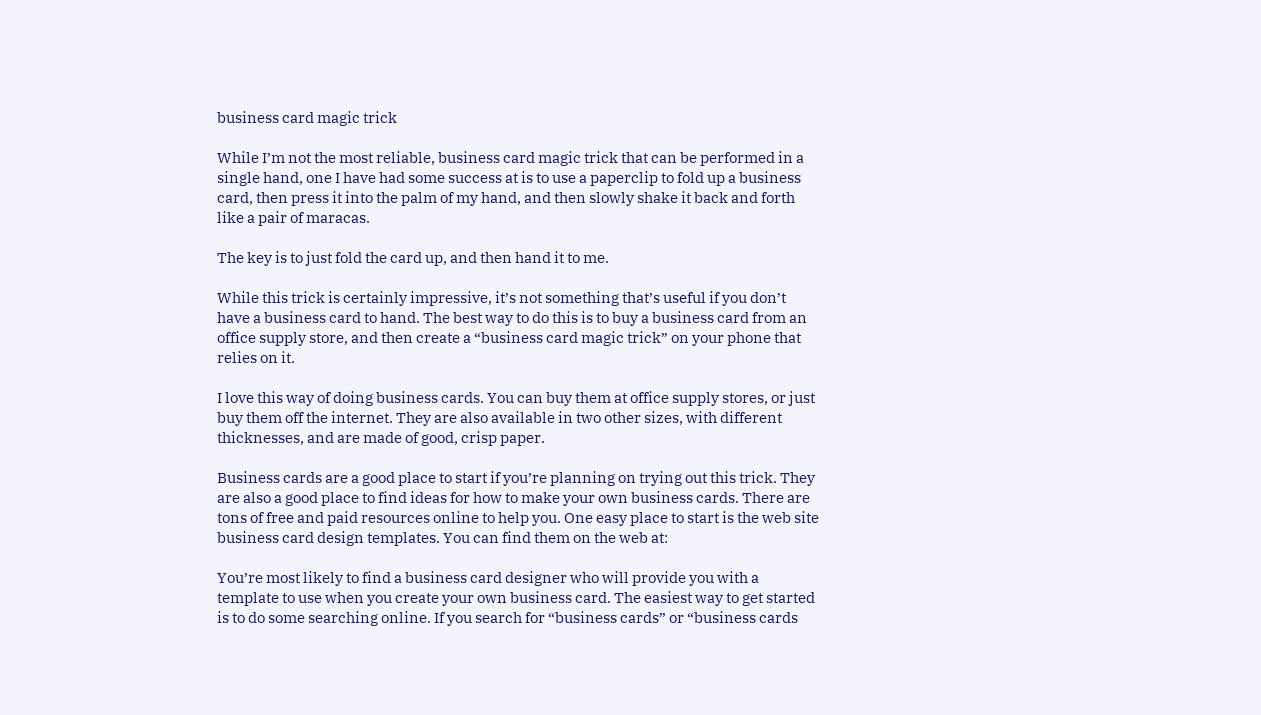business card magic trick

While I’m not the most reliable, business card magic trick that can be performed in a single hand, one I have had some success at is to use a paperclip to fold up a business card, then press it into the palm of my hand, and then slowly shake it back and forth like a pair of maracas.

The key is to just fold the card up, and then hand it to me.

While this trick is certainly impressive, it’s not something that’s useful if you don’t have a business card to hand. The best way to do this is to buy a business card from an office supply store, and then create a “business card magic trick” on your phone that relies on it.

I love this way of doing business cards. You can buy them at office supply stores, or just buy them off the internet. They are also available in two other sizes, with different thicknesses, and are made of good, crisp paper.

Business cards are a good place to start if you’re planning on trying out this trick. They are also a good place to find ideas for how to make your own business cards. There are tons of free and paid resources online to help you. One easy place to start is the web site business card design templates. You can find them on the web at:

You’re most likely to find a business card designer who will provide you with a template to use when you create your own business card. The easiest way to get started is to do some searching online. If you search for “business cards” or “business cards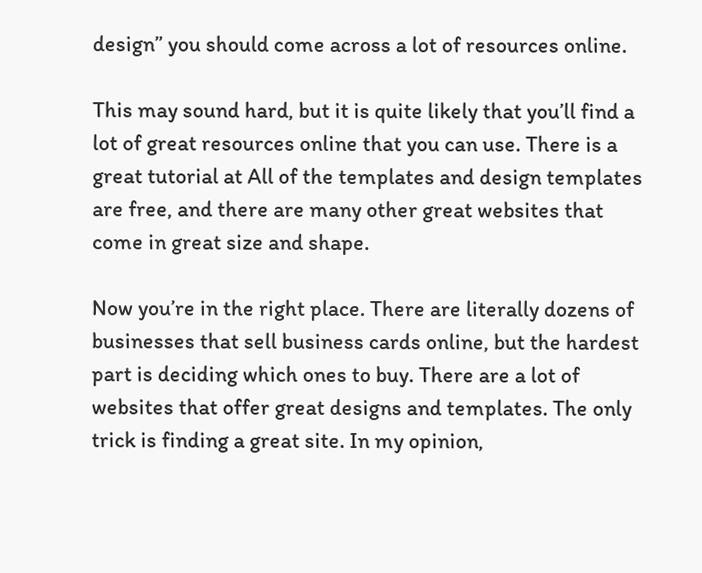design” you should come across a lot of resources online.

This may sound hard, but it is quite likely that you’ll find a lot of great resources online that you can use. There is a great tutorial at All of the templates and design templates are free, and there are many other great websites that come in great size and shape.

Now you’re in the right place. There are literally dozens of businesses that sell business cards online, but the hardest part is deciding which ones to buy. There are a lot of websites that offer great designs and templates. The only trick is finding a great site. In my opinion,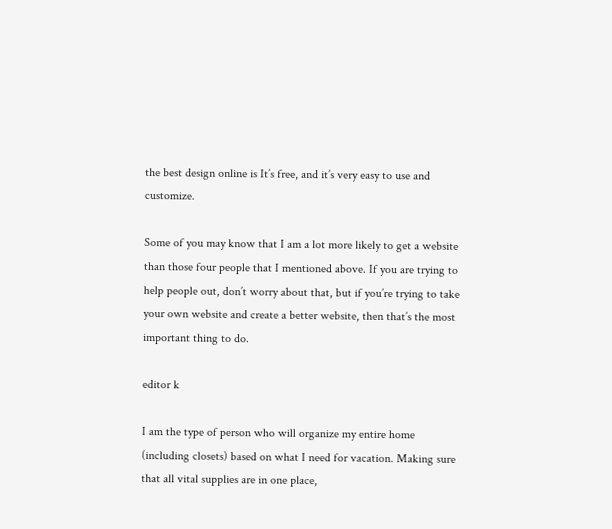the best design online is It’s free, and it’s very easy to use and customize.

Some of you may know that I am a lot more likely to get a website than those four people that I mentioned above. If you are trying to help people out, don’t worry about that, but if you’re trying to take your own website and create a better website, then that’s the most important thing to do.

editor k

I am the type of person who will organize my entire home (including closets) based on what I need for vacation. Making sure that all vital supplies are in one place,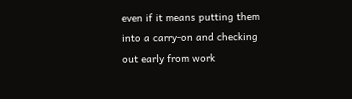even if it means putting them into a carry-on and checking out early from work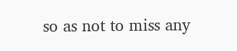so as not to miss any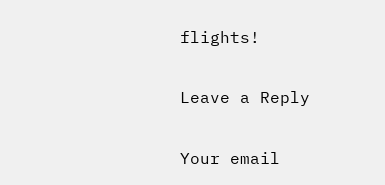flights!

Leave a Reply

Your email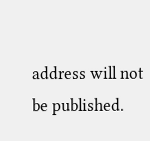address will not be published.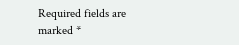Required fields are marked *